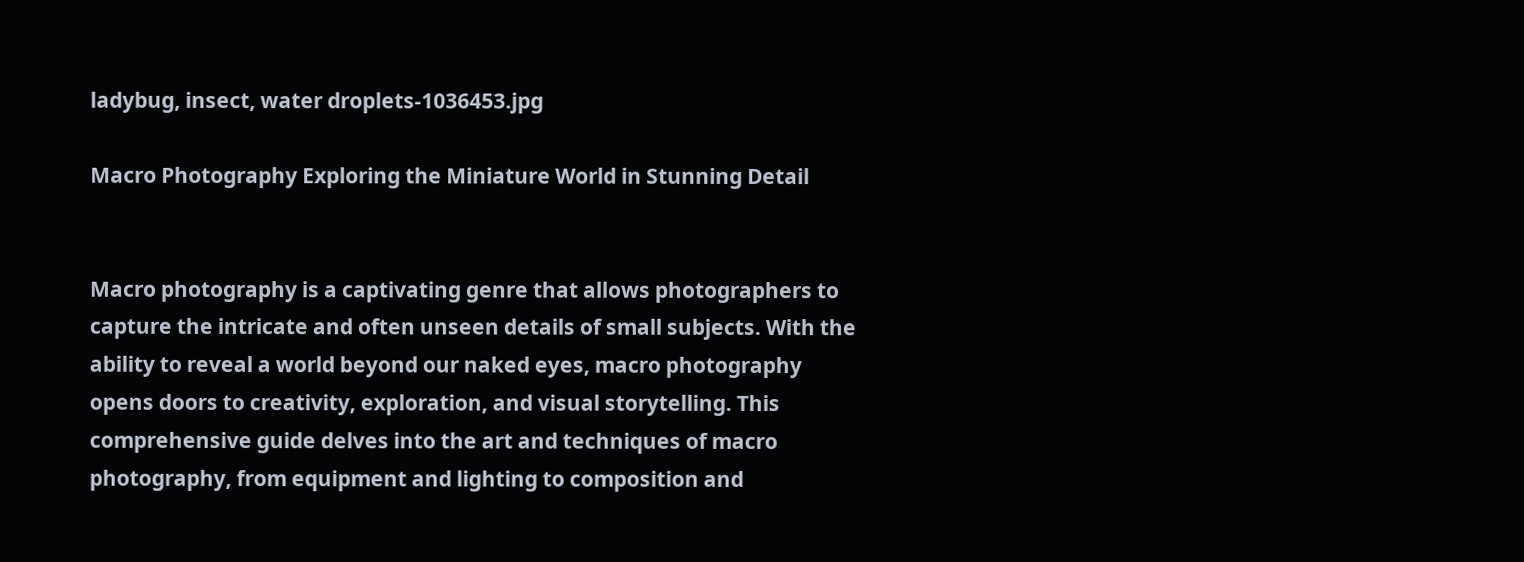ladybug, insect, water droplets-1036453.jpg

Macro Photography Exploring the Miniature World in Stunning Detail


Macro photography is a captivating genre that allows photographers to capture the intricate and often unseen details of small subjects. With the ability to reveal a world beyond our naked eyes, macro photography opens doors to creativity, exploration, and visual storytelling. This comprehensive guide delves into the art and techniques of macro photography, from equipment and lighting to composition and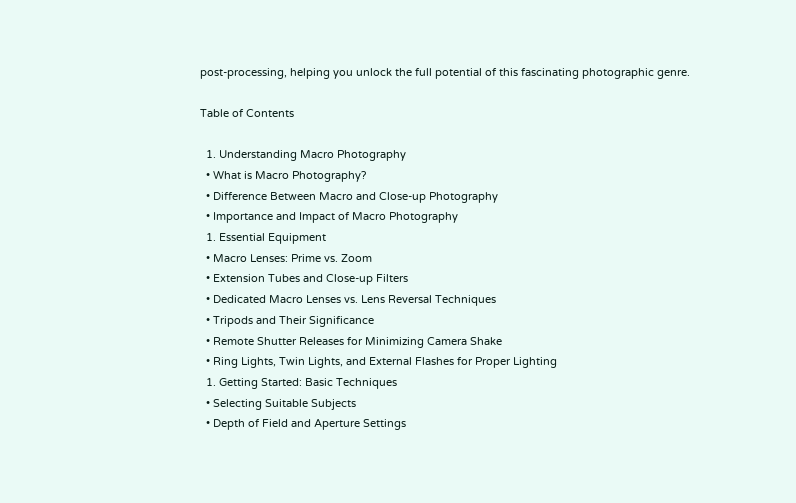post-processing, helping you unlock the full potential of this fascinating photographic genre.

Table of Contents

  1. Understanding Macro Photography
  • What is Macro Photography?
  • Difference Between Macro and Close-up Photography
  • Importance and Impact of Macro Photography
  1. Essential Equipment
  • Macro Lenses: Prime vs. Zoom
  • Extension Tubes and Close-up Filters
  • Dedicated Macro Lenses vs. Lens Reversal Techniques
  • Tripods and Their Significance
  • Remote Shutter Releases for Minimizing Camera Shake
  • Ring Lights, Twin Lights, and External Flashes for Proper Lighting
  1. Getting Started: Basic Techniques
  • Selecting Suitable Subjects
  • Depth of Field and Aperture Settings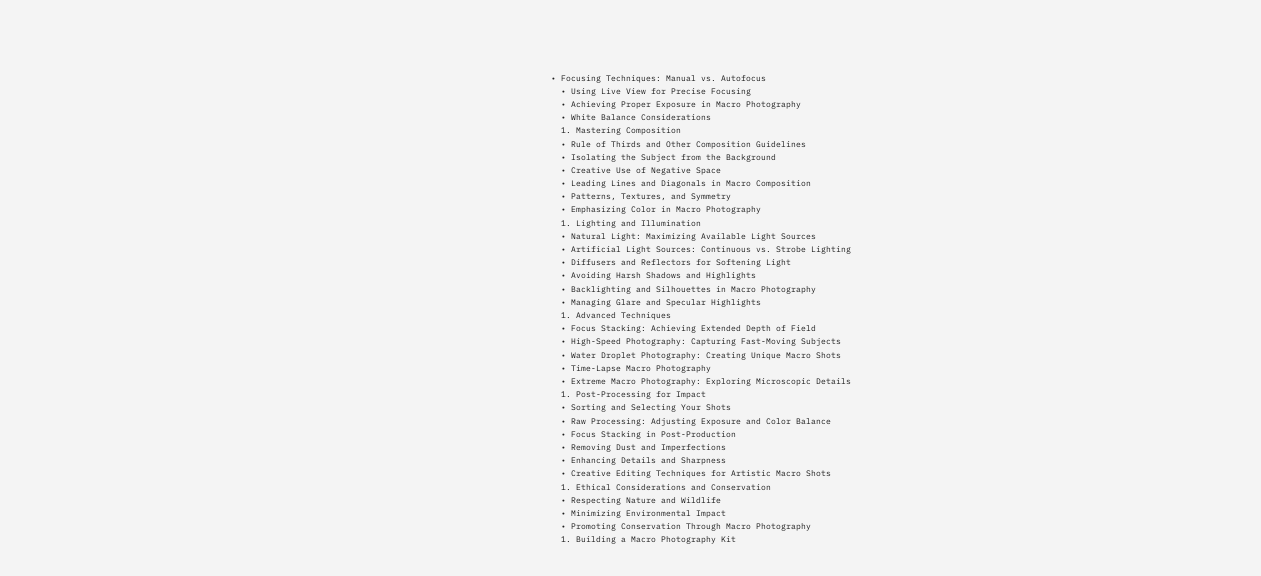• Focusing Techniques: Manual vs. Autofocus
  • Using Live View for Precise Focusing
  • Achieving Proper Exposure in Macro Photography
  • White Balance Considerations
  1. Mastering Composition
  • Rule of Thirds and Other Composition Guidelines
  • Isolating the Subject from the Background
  • Creative Use of Negative Space
  • Leading Lines and Diagonals in Macro Composition
  • Patterns, Textures, and Symmetry
  • Emphasizing Color in Macro Photography
  1. Lighting and Illumination
  • Natural Light: Maximizing Available Light Sources
  • Artificial Light Sources: Continuous vs. Strobe Lighting
  • Diffusers and Reflectors for Softening Light
  • Avoiding Harsh Shadows and Highlights
  • Backlighting and Silhouettes in Macro Photography
  • Managing Glare and Specular Highlights
  1. Advanced Techniques
  • Focus Stacking: Achieving Extended Depth of Field
  • High-Speed Photography: Capturing Fast-Moving Subjects
  • Water Droplet Photography: Creating Unique Macro Shots
  • Time-Lapse Macro Photography
  • Extreme Macro Photography: Exploring Microscopic Details
  1. Post-Processing for Impact
  • Sorting and Selecting Your Shots
  • Raw Processing: Adjusting Exposure and Color Balance
  • Focus Stacking in Post-Production
  • Removing Dust and Imperfections
  • Enhancing Details and Sharpness
  • Creative Editing Techniques for Artistic Macro Shots
  1. Ethical Considerations and Conservation
  • Respecting Nature and Wildlife
  • Minimizing Environmental Impact
  • Promoting Conservation Through Macro Photography
  1. Building a Macro Photography Kit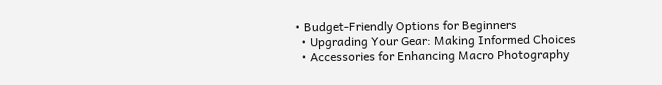• Budget-Friendly Options for Beginners
  • Upgrading Your Gear: Making Informed Choices
  • Accessories for Enhancing Macro Photography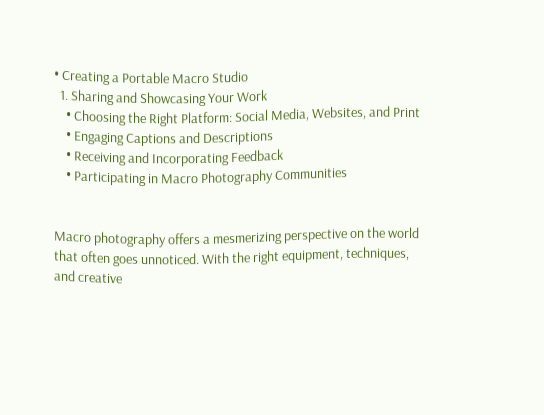• Creating a Portable Macro Studio
  1. Sharing and Showcasing Your Work
    • Choosing the Right Platform: Social Media, Websites, and Print
    • Engaging Captions and Descriptions
    • Receiving and Incorporating Feedback
    • Participating in Macro Photography Communities


Macro photography offers a mesmerizing perspective on the world that often goes unnoticed. With the right equipment, techniques, and creative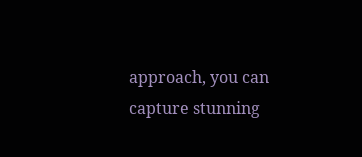approach, you can capture stunning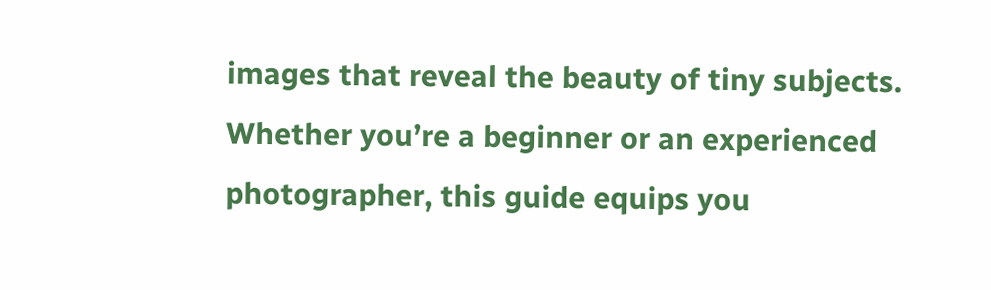images that reveal the beauty of tiny subjects. Whether you’re a beginner or an experienced photographer, this guide equips you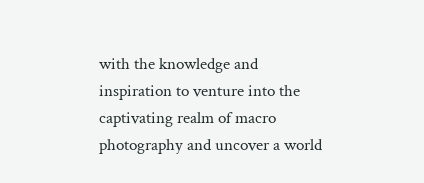with the knowledge and inspiration to venture into the captivating realm of macro photography and uncover a world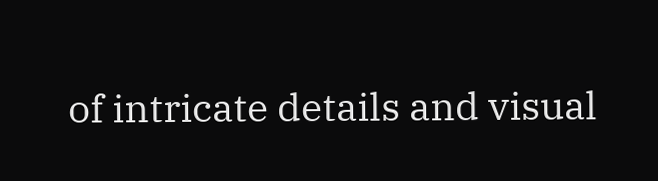of intricate details and visual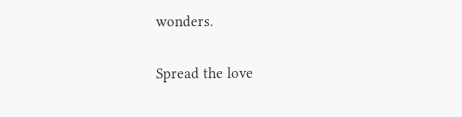wonders.

Spread the love